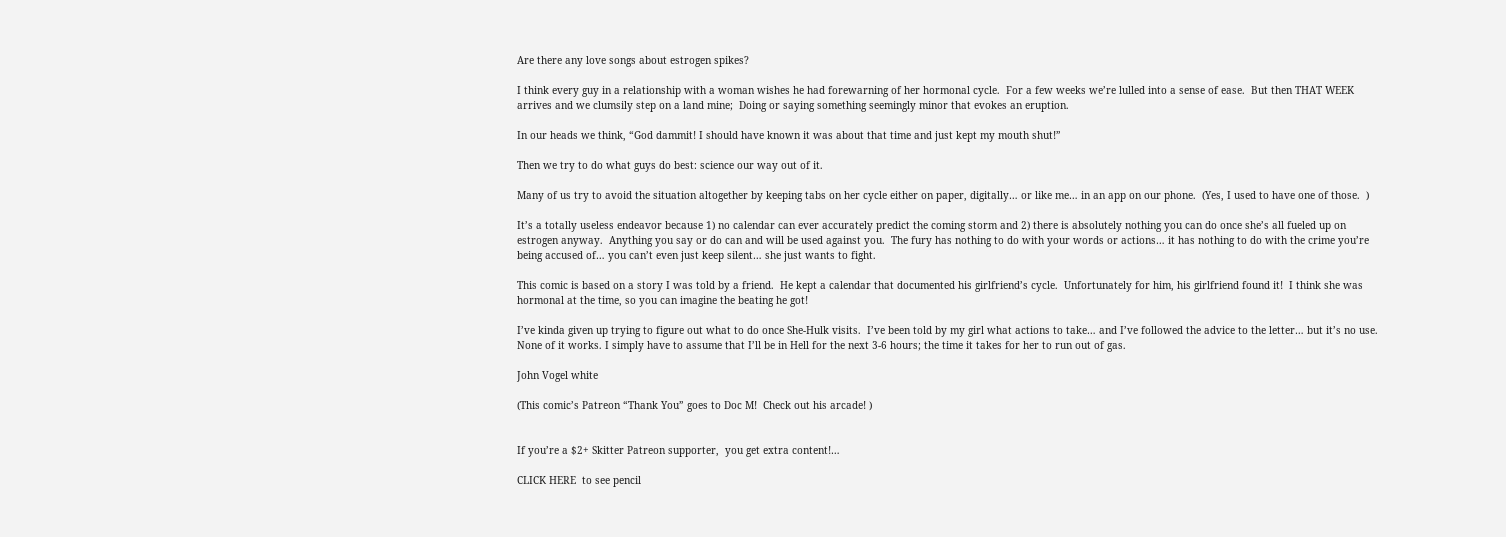Are there any love songs about estrogen spikes?

I think every guy in a relationship with a woman wishes he had forewarning of her hormonal cycle.  For a few weeks we’re lulled into a sense of ease.  But then THAT WEEK arrives and we clumsily step on a land mine;  Doing or saying something seemingly minor that evokes an eruption.

In our heads we think, “God dammit! I should have known it was about that time and just kept my mouth shut!”

Then we try to do what guys do best: science our way out of it.

Many of us try to avoid the situation altogether by keeping tabs on her cycle either on paper, digitally… or like me… in an app on our phone.  (Yes, I used to have one of those.  )

It’s a totally useless endeavor because 1) no calendar can ever accurately predict the coming storm and 2) there is absolutely nothing you can do once she’s all fueled up on estrogen anyway.  Anything you say or do can and will be used against you.  The fury has nothing to do with your words or actions… it has nothing to do with the crime you’re being accused of… you can’t even just keep silent… she just wants to fight.

This comic is based on a story I was told by a friend.  He kept a calendar that documented his girlfriend’s cycle.  Unfortunately for him, his girlfriend found it!  I think she was hormonal at the time, so you can imagine the beating he got!

I’ve kinda given up trying to figure out what to do once She-Hulk visits.  I’ve been told by my girl what actions to take… and I’ve followed the advice to the letter… but it’s no use.  None of it works. I simply have to assume that I’ll be in Hell for the next 3-6 hours; the time it takes for her to run out of gas.

John Vogel white

(This comic’s Patreon “Thank You” goes to Doc M!  Check out his arcade! )


If you’re a $2+ Skitter Patreon supporter,  you get extra content!…

CLICK HERE  to see pencil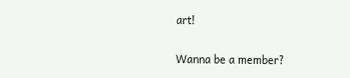art!

Wanna be a member?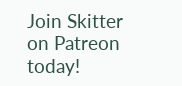Join Skitter on Patreon today!